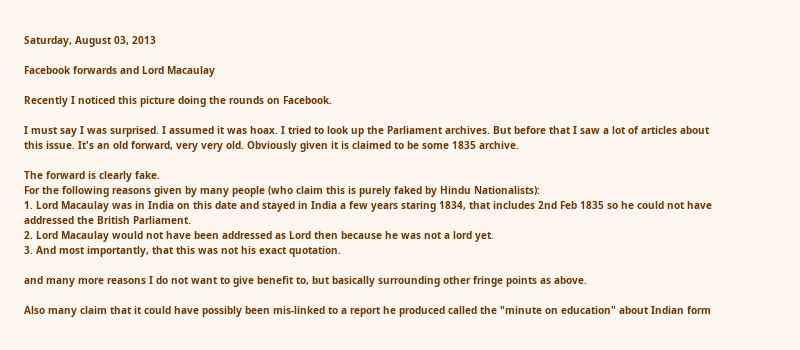Saturday, August 03, 2013

Facebook forwards and Lord Macaulay

Recently I noticed this picture doing the rounds on Facebook.

I must say I was surprised. I assumed it was hoax. I tried to look up the Parliament archives. But before that I saw a lot of articles about this issue. It's an old forward, very very old. Obviously given it is claimed to be some 1835 archive.

The forward is clearly fake.
For the following reasons given by many people (who claim this is purely faked by Hindu Nationalists):
1. Lord Macaulay was in India on this date and stayed in India a few years staring 1834, that includes 2nd Feb 1835 so he could not have addressed the British Parliament.
2. Lord Macaulay would not have been addressed as Lord then because he was not a lord yet.
3. And most importantly, that this was not his exact quotation.

and many more reasons I do not want to give benefit to, but basically surrounding other fringe points as above.

Also many claim that it could have possibly been mis-linked to a report he produced called the "minute on education" about Indian form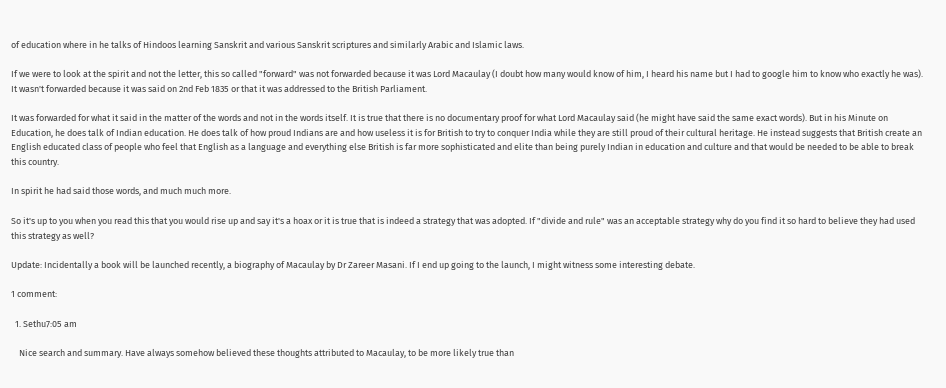of education where in he talks of Hindoos learning Sanskrit and various Sanskrit scriptures and similarly Arabic and Islamic laws.

If we were to look at the spirit and not the letter, this so called "forward" was not forwarded because it was Lord Macaulay (I doubt how many would know of him, I heard his name but I had to google him to know who exactly he was). It wasn't forwarded because it was said on 2nd Feb 1835 or that it was addressed to the British Parliament.

It was forwarded for what it said in the matter of the words and not in the words itself. It is true that there is no documentary proof for what Lord Macaulay said (he might have said the same exact words). But in his Minute on Education, he does talk of Indian education. He does talk of how proud Indians are and how useless it is for British to try to conquer India while they are still proud of their cultural heritage. He instead suggests that British create an English educated class of people who feel that English as a language and everything else British is far more sophisticated and elite than being purely Indian in education and culture and that would be needed to be able to break this country.

In spirit he had said those words, and much much more.

So it's up to you when you read this that you would rise up and say it's a hoax or it is true that is indeed a strategy that was adopted. If "divide and rule" was an acceptable strategy why do you find it so hard to believe they had used this strategy as well?

Update: Incidentally a book will be launched recently, a biography of Macaulay by Dr Zareer Masani. If I end up going to the launch, I might witness some interesting debate.

1 comment:

  1. Sethu7:05 am

    Nice search and summary. Have always somehow believed these thoughts attributed to Macaulay, to be more likely true than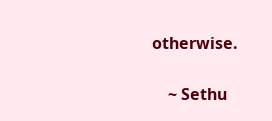otherwise.

    ~ Sethu